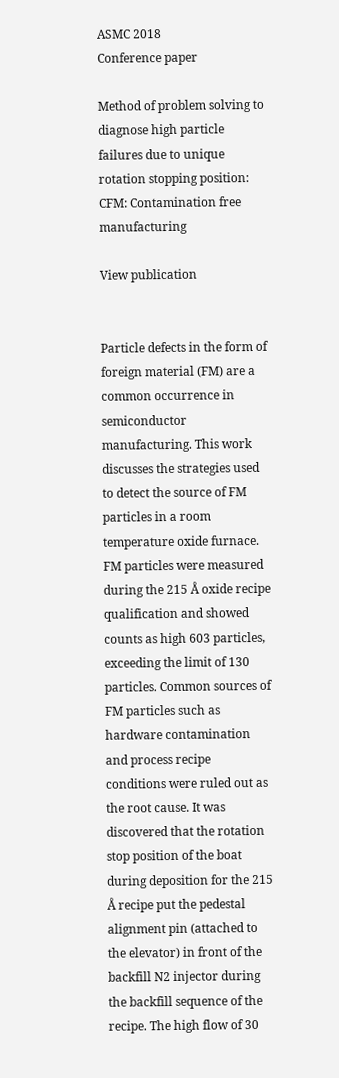ASMC 2018
Conference paper

Method of problem solving to diagnose high particle failures due to unique rotation stopping position: CFM: Contamination free manufacturing

View publication


Particle defects in the form of foreign material (FM) are a common occurrence in semiconductor manufacturing. This work discusses the strategies used to detect the source of FM particles in a room temperature oxide furnace. FM particles were measured during the 215 Å oxide recipe qualification and showed counts as high 603 particles, exceeding the limit of 130 particles. Common sources of FM particles such as hardware contamination and process recipe conditions were ruled out as the root cause. It was discovered that the rotation stop position of the boat during deposition for the 215 Å recipe put the pedestal alignment pin (attached to the elevator) in front of the backfill N2 injector during the backfill sequence of the recipe. The high flow of 30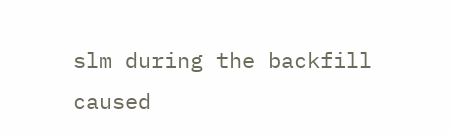slm during the backfill caused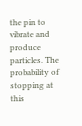the pin to vibrate and produce particles. The probability of stopping at this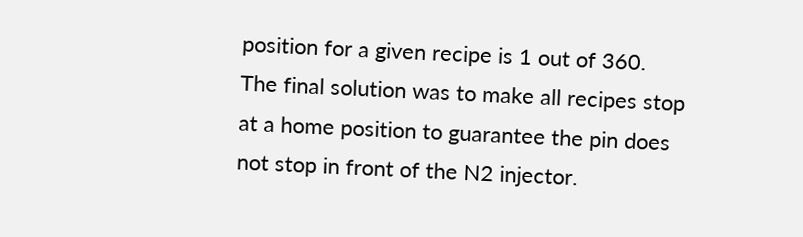position for a given recipe is 1 out of 360. The final solution was to make all recipes stop at a home position to guarantee the pin does not stop in front of the N2 injector.